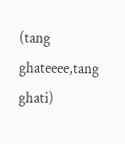(tang ghateeee,tang ghati)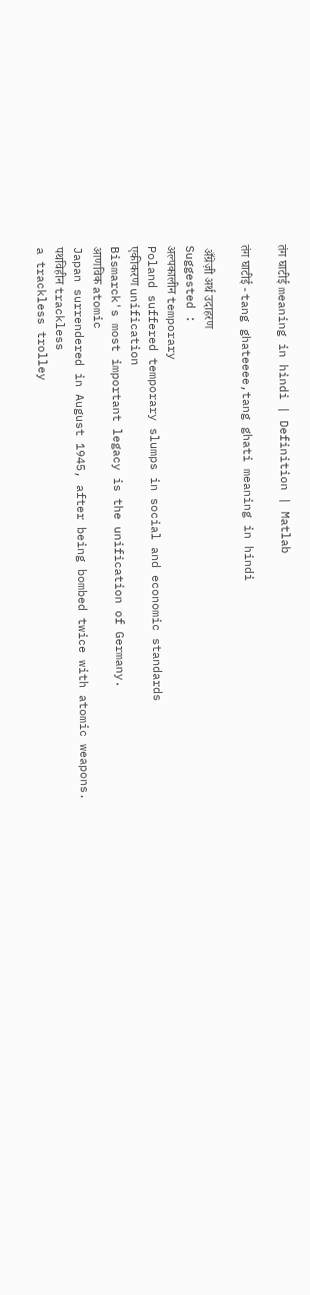तंग घाटीई meaning in hindi | Definition | Matlab

तंग घाटीई - tang ghateeee,tang ghati meaning in hindi

 अँग्रेज़ी अर्थ उदाहरण
Suggested :
अल्पकालीन temporary
Poland suffered temporary slumps in social and economic standards
एकीकरण unification
Bismarck's most important legacy is the unification of Germany.
आणविक atomic
Japan surrendered in August 1945, after being bombed twice with atomic weapons.
पथविहीन trackless
a trackless trolley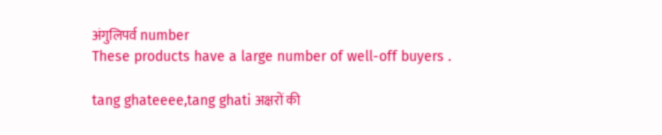अंगुलिपर्व number
These products have a large number of well-off buyers .

tang ghateeee,tang ghati अक्षरों की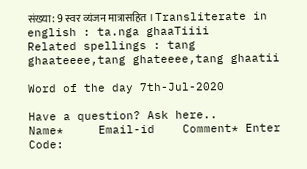संख्या: 9 स्वर व्यंजन मात्रासहित । Transliterate in english : ta.nga ghaaTiiii
Related spellings : tang ghaateeee,tang ghateeee,tang ghaatii

Word of the day 7th-Jul-2020

Have a question? Ask here..
Name*     Email-id    Comment* Enter Code: